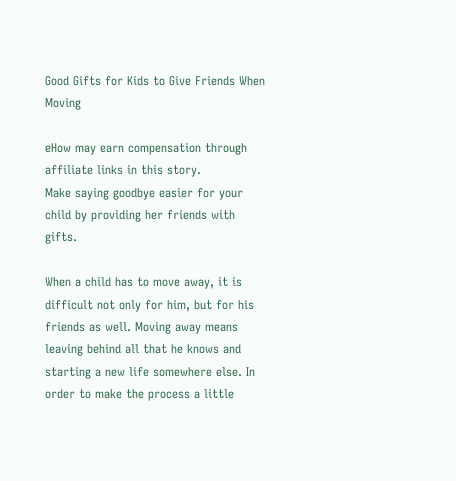Good Gifts for Kids to Give Friends When Moving

eHow may earn compensation through affiliate links in this story.
Make saying goodbye easier for your child by providing her friends with gifts.

When a child has to move away, it is difficult not only for him, but for his friends as well. Moving away means leaving behind all that he knows and starting a new life somewhere else. In order to make the process a little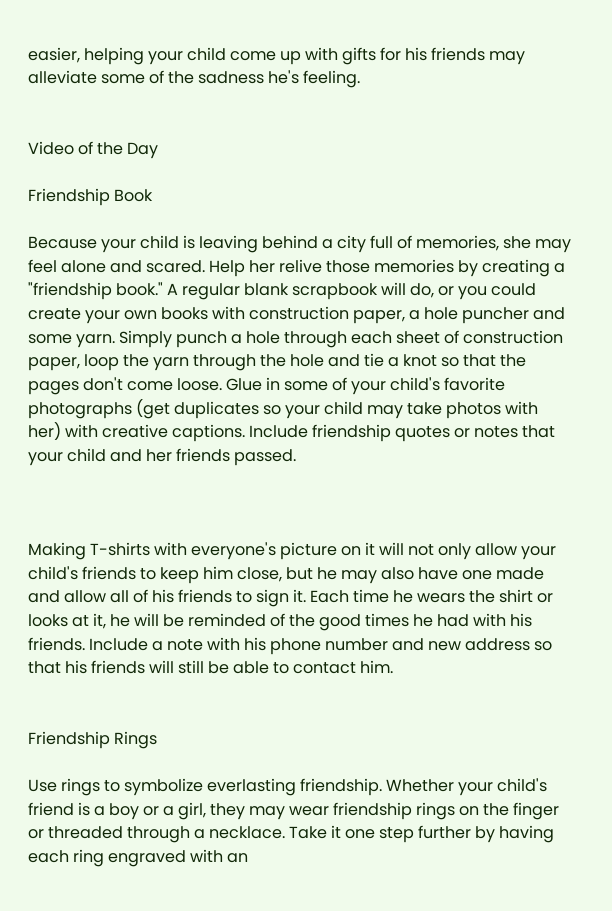easier, helping your child come up with gifts for his friends may alleviate some of the sadness he's feeling.


Video of the Day

Friendship Book

Because your child is leaving behind a city full of memories, she may feel alone and scared. Help her relive those memories by creating a "friendship book." A regular blank scrapbook will do, or you could create your own books with construction paper, a hole puncher and some yarn. Simply punch a hole through each sheet of construction paper, loop the yarn through the hole and tie a knot so that the pages don't come loose. Glue in some of your child's favorite photographs (get duplicates so your child may take photos with her) with creative captions. Include friendship quotes or notes that your child and her friends passed.



Making T-shirts with everyone's picture on it will not only allow your child's friends to keep him close, but he may also have one made and allow all of his friends to sign it. Each time he wears the shirt or looks at it, he will be reminded of the good times he had with his friends. Include a note with his phone number and new address so that his friends will still be able to contact him.


Friendship Rings

Use rings to symbolize everlasting friendship. Whether your child's friend is a boy or a girl, they may wear friendship rings on the finger or threaded through a necklace. Take it one step further by having each ring engraved with an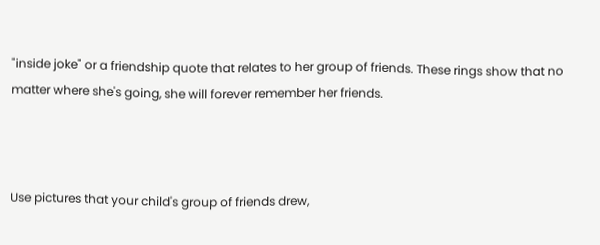"inside joke" or a friendship quote that relates to her group of friends. These rings show that no matter where she's going, she will forever remember her friends.



Use pictures that your child's group of friends drew,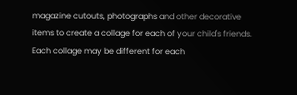magazine cutouts, photographs and other decorative items to create a collage for each of your child's friends. Each collage may be different for each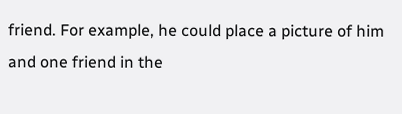friend. For example, he could place a picture of him and one friend in the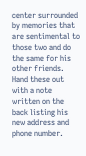center surrounded by memories that are sentimental to those two and do the same for his other friends. Hand these out with a note written on the back listing his new address and phone number.